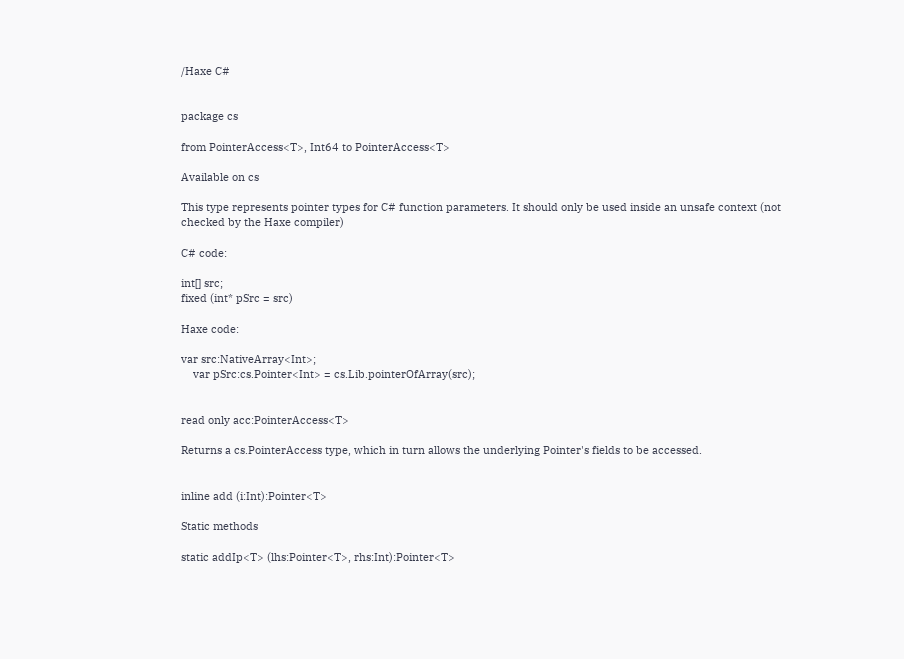/Haxe C#


package cs

from PointerAccess<T>, Int64 to PointerAccess<T>

Available on cs

This type represents pointer types for C# function parameters. It should only be used inside an unsafe context (not checked by the Haxe compiler)

C# code:

int[] src;
fixed (int* pSrc = src)

Haxe code:

var src:NativeArray<Int>;
    var pSrc:cs.Pointer<Int> = cs.Lib.pointerOfArray(src);


read only acc:PointerAccess<T>

Returns a cs.PointerAccess type, which in turn allows the underlying Pointer's fields to be accessed.


inline add (i:Int):Pointer<T>

Static methods

static addIp<T> (lhs:Pointer<T>, rhs:Int):Pointer<T>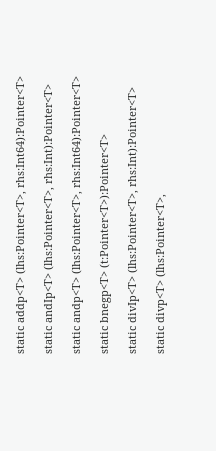static addp<T> (lhs:Pointer<T>, rhs:Int64):Pointer<T>

static andIp<T> (lhs:Pointer<T>, rhs:Int):Pointer<T>

static andp<T> (lhs:Pointer<T>, rhs:Int64):Pointer<T>

static bnegp<T> (t:Pointer<T>):Pointer<T>

static divIp<T> (lhs:Pointer<T>, rhs:Int):Pointer<T>

static divp<T> (lhs:Pointer<T>,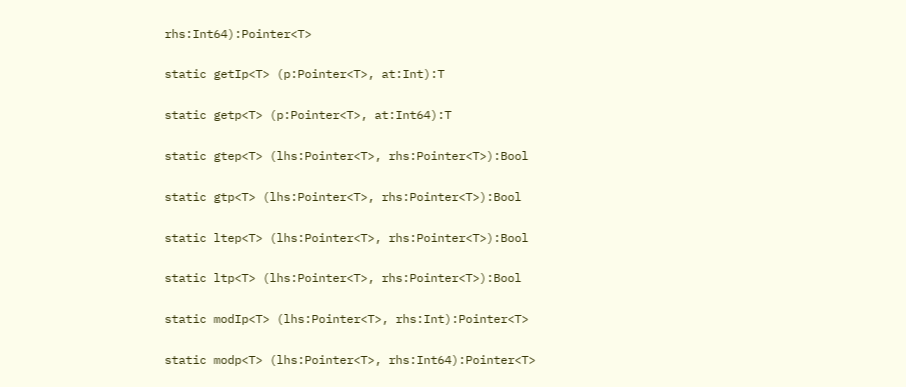rhs:Int64):Pointer<T>

static getIp<T> (p:Pointer<T>, at:Int):T

static getp<T> (p:Pointer<T>, at:Int64):T

static gtep<T> (lhs:Pointer<T>, rhs:Pointer<T>):Bool

static gtp<T> (lhs:Pointer<T>, rhs:Pointer<T>):Bool

static ltep<T> (lhs:Pointer<T>, rhs:Pointer<T>):Bool

static ltp<T> (lhs:Pointer<T>, rhs:Pointer<T>):Bool

static modIp<T> (lhs:Pointer<T>, rhs:Int):Pointer<T>

static modp<T> (lhs:Pointer<T>, rhs:Int64):Pointer<T>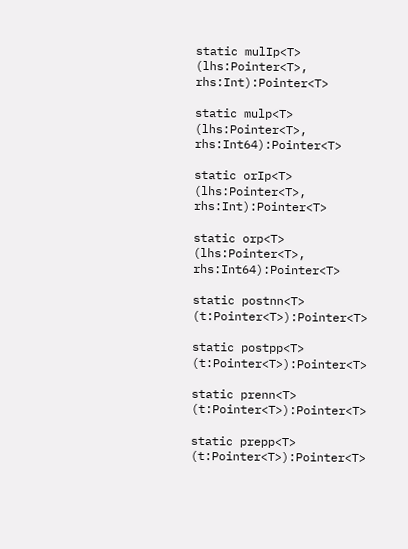static mulIp<T> (lhs:Pointer<T>, rhs:Int):Pointer<T>

static mulp<T> (lhs:Pointer<T>, rhs:Int64):Pointer<T>

static orIp<T> (lhs:Pointer<T>, rhs:Int):Pointer<T>

static orp<T> (lhs:Pointer<T>, rhs:Int64):Pointer<T>

static postnn<T> (t:Pointer<T>):Pointer<T>

static postpp<T> (t:Pointer<T>):Pointer<T>

static prenn<T> (t:Pointer<T>):Pointer<T>

static prepp<T> (t:Pointer<T>):Pointer<T>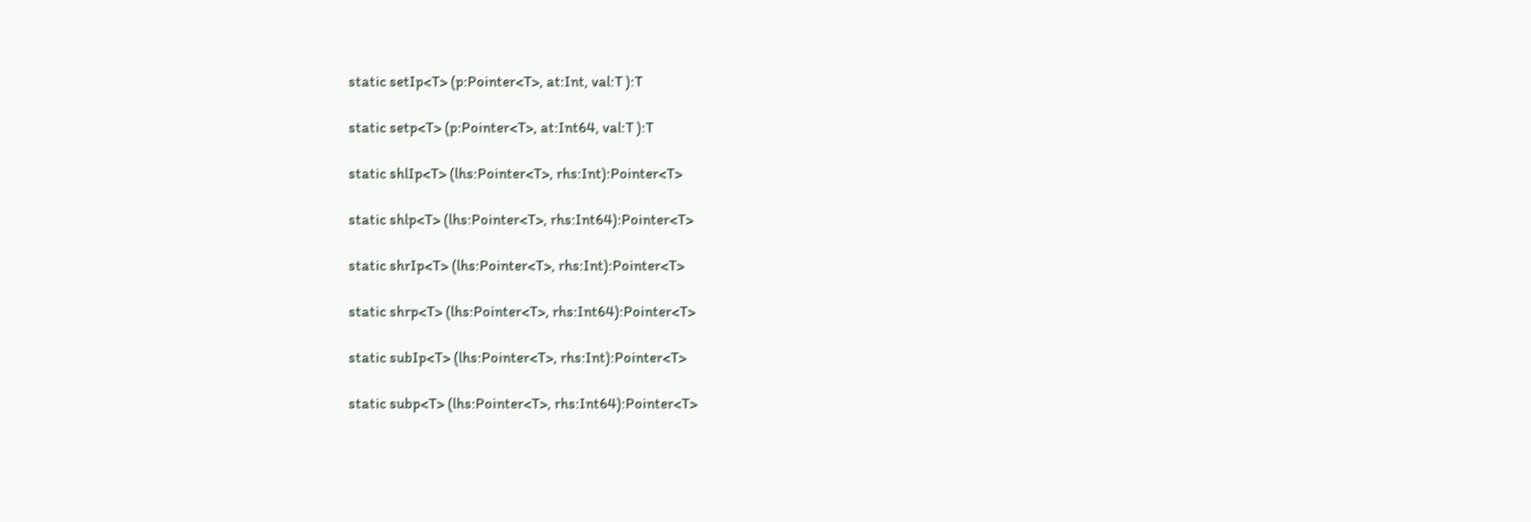static setIp<T> (p:Pointer<T>, at:Int, val:T ):T

static setp<T> (p:Pointer<T>, at:Int64, val:T ):T

static shlIp<T> (lhs:Pointer<T>, rhs:Int):Pointer<T>

static shlp<T> (lhs:Pointer<T>, rhs:Int64):Pointer<T>

static shrIp<T> (lhs:Pointer<T>, rhs:Int):Pointer<T>

static shrp<T> (lhs:Pointer<T>, rhs:Int64):Pointer<T>

static subIp<T> (lhs:Pointer<T>, rhs:Int):Pointer<T>

static subp<T> (lhs:Pointer<T>, rhs:Int64):Pointer<T>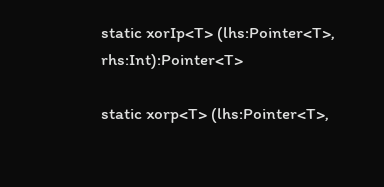static xorIp<T> (lhs:Pointer<T>, rhs:Int):Pointer<T>

static xorp<T> (lhs:Pointer<T>,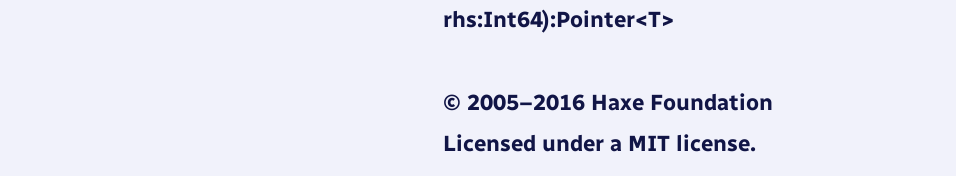rhs:Int64):Pointer<T>

© 2005–2016 Haxe Foundation
Licensed under a MIT license.